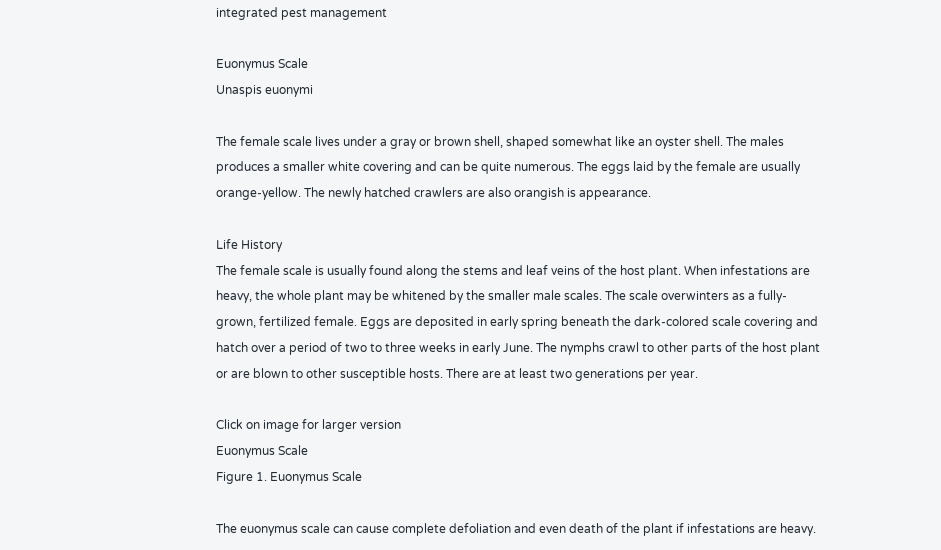integrated pest management

Euonymus Scale
Unaspis euonymi

The female scale lives under a gray or brown shell, shaped somewhat like an oyster shell. The males produces a smaller white covering and can be quite numerous. The eggs laid by the female are usually orange-yellow. The newly hatched crawlers are also orangish is appearance.

Life History
The female scale is usually found along the stems and leaf veins of the host plant. When infestations are heavy, the whole plant may be whitened by the smaller male scales. The scale overwinters as a fully-grown, fertilized female. Eggs are deposited in early spring beneath the dark-colored scale covering and hatch over a period of two to three weeks in early June. The nymphs crawl to other parts of the host plant or are blown to other susceptible hosts. There are at least two generations per year.

Click on image for larger version
Euonymus Scale
Figure 1. Euonymus Scale

The euonymus scale can cause complete defoliation and even death of the plant if infestations are heavy.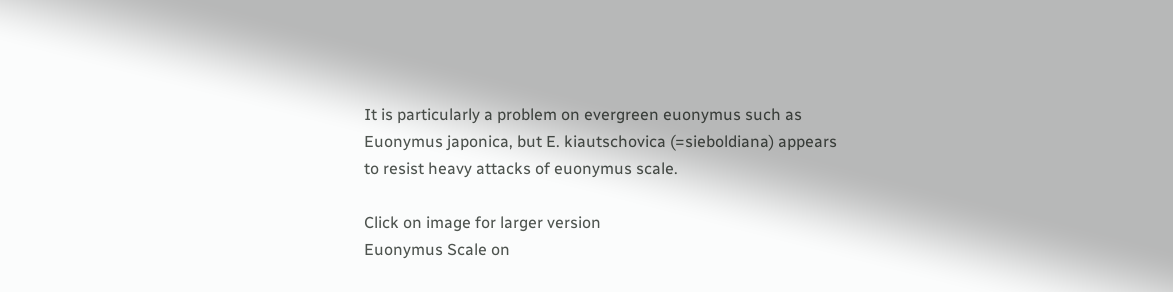It is particularly a problem on evergreen euonymus such as Euonymus japonica, but E. kiautschovica (=sieboldiana) appears to resist heavy attacks of euonymus scale.

Click on image for larger version
Euonymus Scale on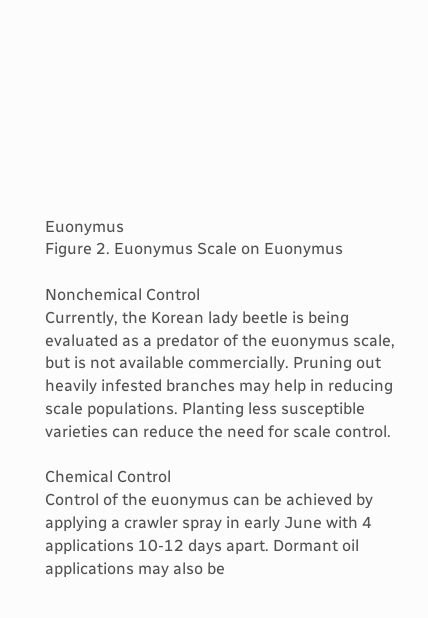Euonymus
Figure 2. Euonymus Scale on Euonymus

Nonchemical Control
Currently, the Korean lady beetle is being evaluated as a predator of the euonymus scale, but is not available commercially. Pruning out heavily infested branches may help in reducing scale populations. Planting less susceptible varieties can reduce the need for scale control.

Chemical Control
Control of the euonymus can be achieved by applying a crawler spray in early June with 4 applications 10-12 days apart. Dormant oil applications may also be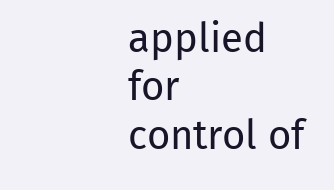applied for control of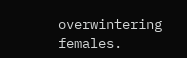overwintering females.